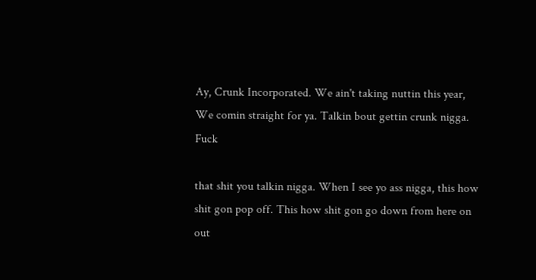Ay, Crunk Incorporated. We ain't taking nuttin this year, We comin straight for ya. Talkin bout gettin crunk nigga. Fuck

that shit you talkin nigga. When I see yo ass nigga, this how shit gon pop off. This how shit gon go down from here on out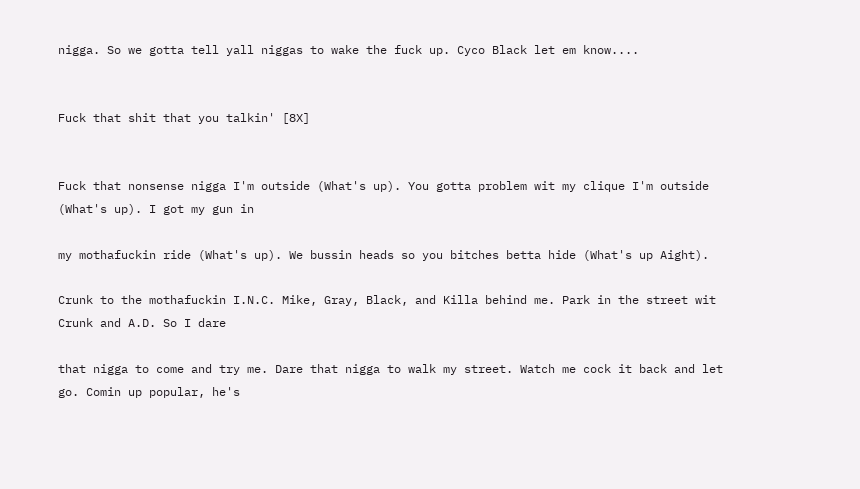nigga. So we gotta tell yall niggas to wake the fuck up. Cyco Black let em know....


Fuck that shit that you talkin' [8X]


Fuck that nonsense nigga I'm outside (What's up). You gotta problem wit my clique I'm outside (What's up). I got my gun in

my mothafuckin ride (What's up). We bussin heads so you bitches betta hide (What's up Aight).

Crunk to the mothafuckin I.N.C. Mike, Gray, Black, and Killa behind me. Park in the street wit Crunk and A.D. So I dare

that nigga to come and try me. Dare that nigga to walk my street. Watch me cock it back and let go. Comin up popular, he's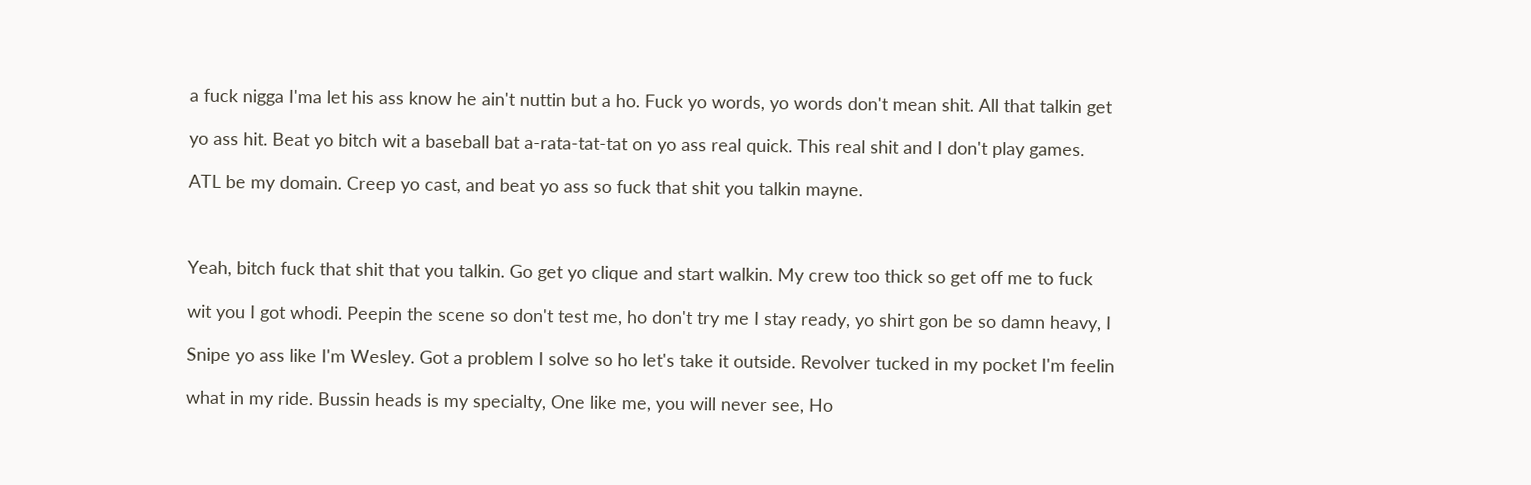a fuck nigga I'ma let his ass know he ain't nuttin but a ho. Fuck yo words, yo words don't mean shit. All that talkin get

yo ass hit. Beat yo bitch wit a baseball bat a-rata-tat-tat on yo ass real quick. This real shit and I don't play games.

ATL be my domain. Creep yo cast, and beat yo ass so fuck that shit you talkin mayne.



Yeah, bitch fuck that shit that you talkin. Go get yo clique and start walkin. My crew too thick so get off me to fuck

wit you I got whodi. Peepin the scene so don't test me, ho don't try me I stay ready, yo shirt gon be so damn heavy, I

Snipe yo ass like I'm Wesley. Got a problem I solve so ho let's take it outside. Revolver tucked in my pocket I'm feelin

what in my ride. Bussin heads is my specialty, One like me, you will never see, Ho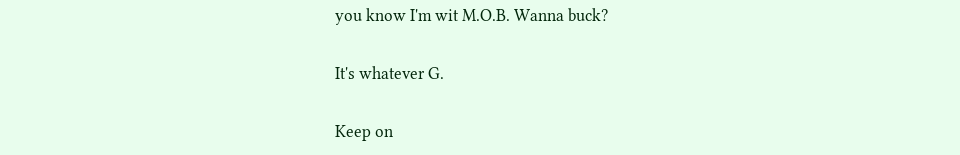you know I'm wit M.O.B. Wanna buck?

It's whatever G.

Keep on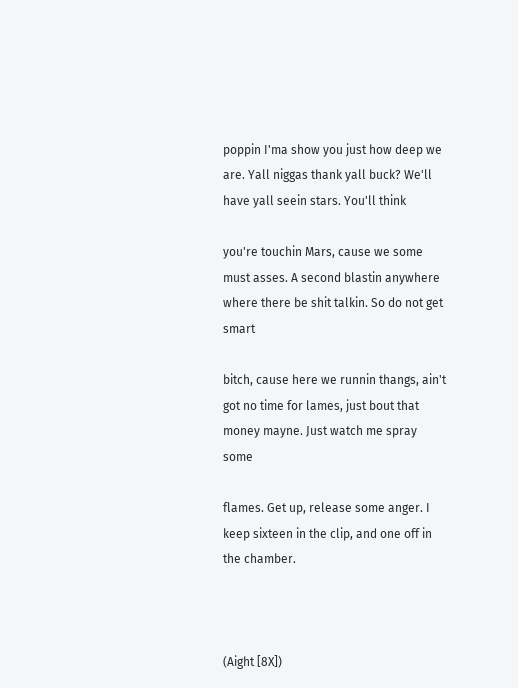poppin I'ma show you just how deep we are. Yall niggas thank yall buck? We'll have yall seein stars. You'll think

you're touchin Mars, cause we some must asses. A second blastin anywhere where there be shit talkin. So do not get smart

bitch, cause here we runnin thangs, ain't got no time for lames, just bout that money mayne. Just watch me spray some

flames. Get up, release some anger. I keep sixteen in the clip, and one off in the chamber.



(Aight [8X])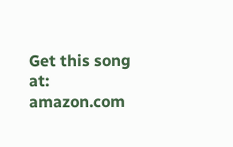Get this song at:  amazon.com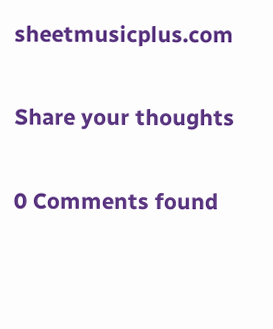sheetmusicplus.com

Share your thoughts

0 Comments found